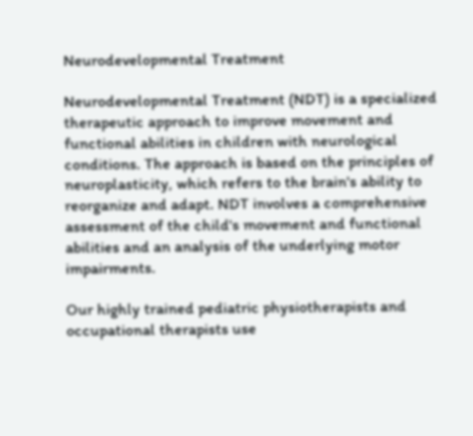Neurodevelopmental Treatment

Neurodevelopmental Treatment (NDT) is a specialized therapeutic approach to improve movement and functional abilities in children with neurological conditions. The approach is based on the principles of neuroplasticity, which refers to the brain's ability to reorganize and adapt. NDT involves a comprehensive assessment of the child's movement and functional abilities and an analysis of the underlying motor impairments.

Our highly trained pediatric physiotherapists and occupational therapists use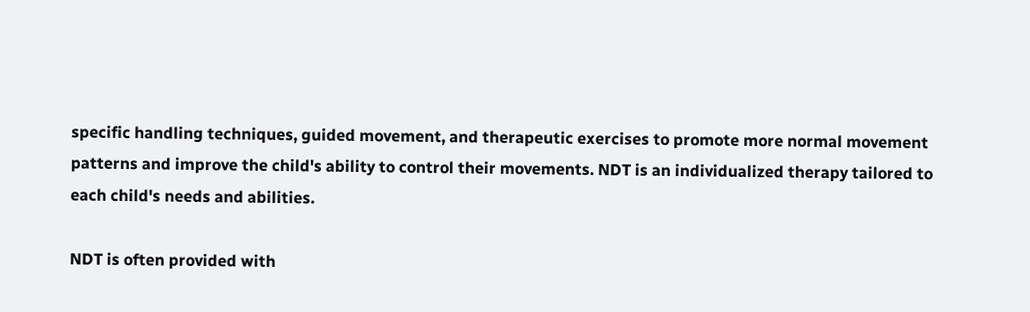specific handling techniques, guided movement, and therapeutic exercises to promote more normal movement patterns and improve the child's ability to control their movements. NDT is an individualized therapy tailored to each child's needs and abilities.

NDT is often provided with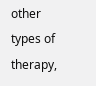other types of therapy,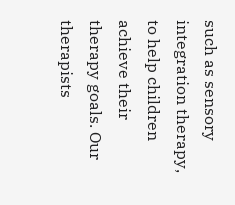such as sensory integration therapy, to help children achieve their therapy goals. Our therapists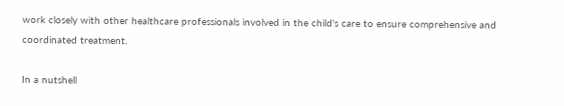work closely with other healthcare professionals involved in the child's care to ensure comprehensive and coordinated treatment.

In a nutshell